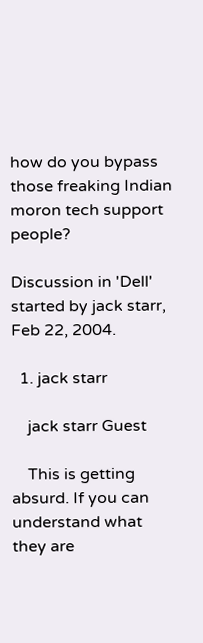how do you bypass those freaking Indian moron tech support people?

Discussion in 'Dell' started by jack starr, Feb 22, 2004.

  1. jack starr

    jack starr Guest

    This is getting absurd. If you can understand what they are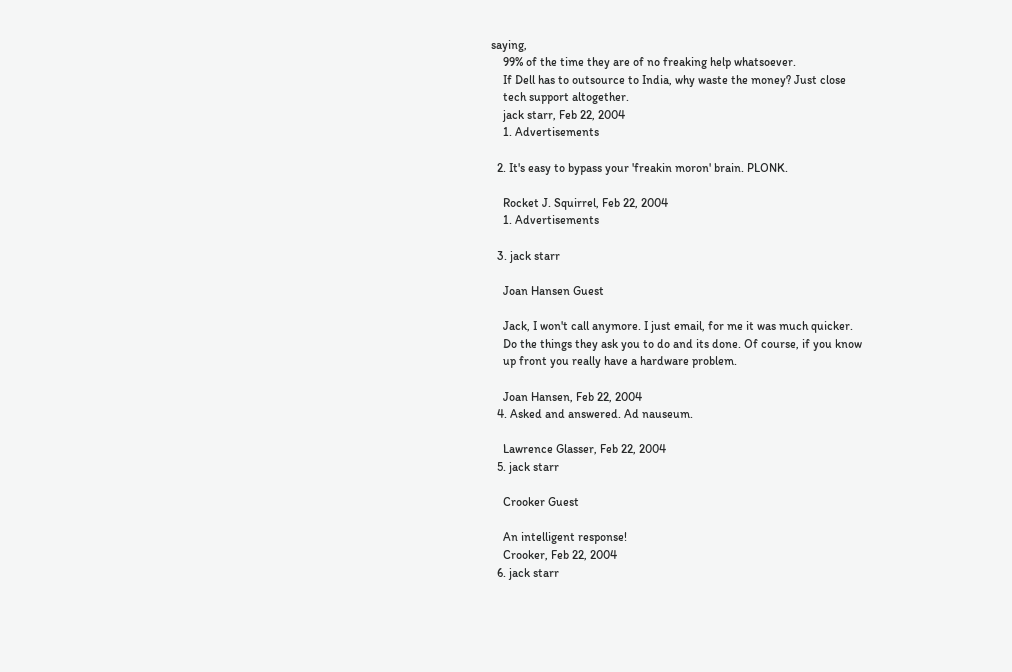saying,
    99% of the time they are of no freaking help whatsoever.
    If Dell has to outsource to India, why waste the money? Just close
    tech support altogether.
    jack starr, Feb 22, 2004
    1. Advertisements

  2. It's easy to bypass your 'freakin moron' brain. PLONK.

    Rocket J. Squirrel, Feb 22, 2004
    1. Advertisements

  3. jack starr

    Joan Hansen Guest

    Jack, I won't call anymore. I just email, for me it was much quicker.
    Do the things they ask you to do and its done. Of course, if you know
    up front you really have a hardware problem.

    Joan Hansen, Feb 22, 2004
  4. Asked and answered. Ad nauseum.

    Lawrence Glasser, Feb 22, 2004
  5. jack starr

    Crooker Guest

    An intelligent response!
    Crooker, Feb 22, 2004
  6. jack starr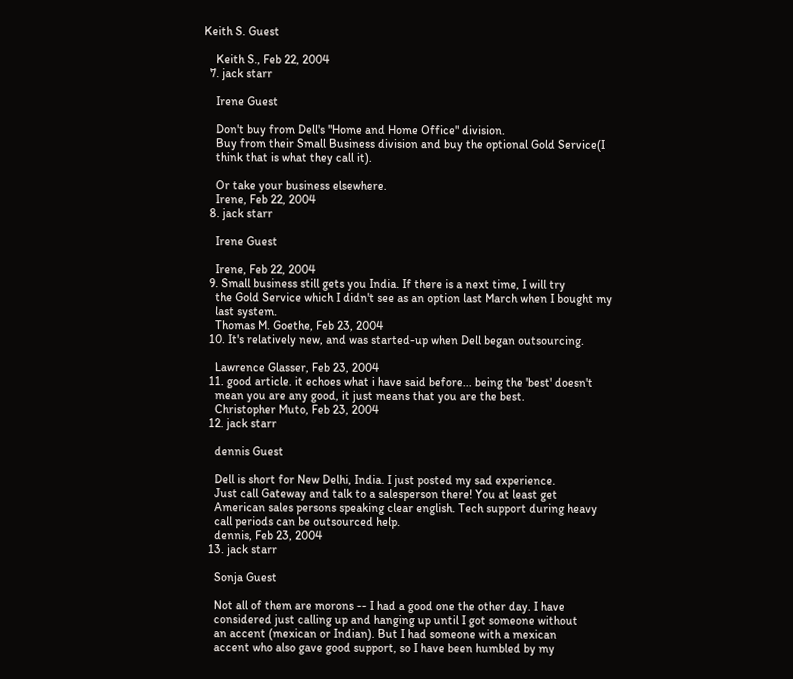Keith S. Guest

    Keith S., Feb 22, 2004
  7. jack starr

    Irene Guest

    Don't buy from Dell's "Home and Home Office" division.
    Buy from their Small Business division and buy the optional Gold Service(I
    think that is what they call it).

    Or take your business elsewhere.
    Irene, Feb 22, 2004
  8. jack starr

    Irene Guest

    Irene, Feb 22, 2004
  9. Small business still gets you India. If there is a next time, I will try
    the Gold Service which I didn't see as an option last March when I bought my
    last system.
    Thomas M. Goethe, Feb 23, 2004
  10. It's relatively new, and was started-up when Dell began outsourcing.

    Lawrence Glasser, Feb 23, 2004
  11. good article. it echoes what i have said before... being the 'best' doesn't
    mean you are any good, it just means that you are the best.
    Christopher Muto, Feb 23, 2004
  12. jack starr

    dennis Guest

    Dell is short for New Delhi, India. I just posted my sad experience.
    Just call Gateway and talk to a salesperson there! You at least get
    American sales persons speaking clear english. Tech support during heavy
    call periods can be outsourced help.
    dennis, Feb 23, 2004
  13. jack starr

    Sonja Guest

    Not all of them are morons -- I had a good one the other day. I have
    considered just calling up and hanging up until I got someone without
    an accent (mexican or Indian). But I had someone with a mexican
    accent who also gave good support, so I have been humbled by my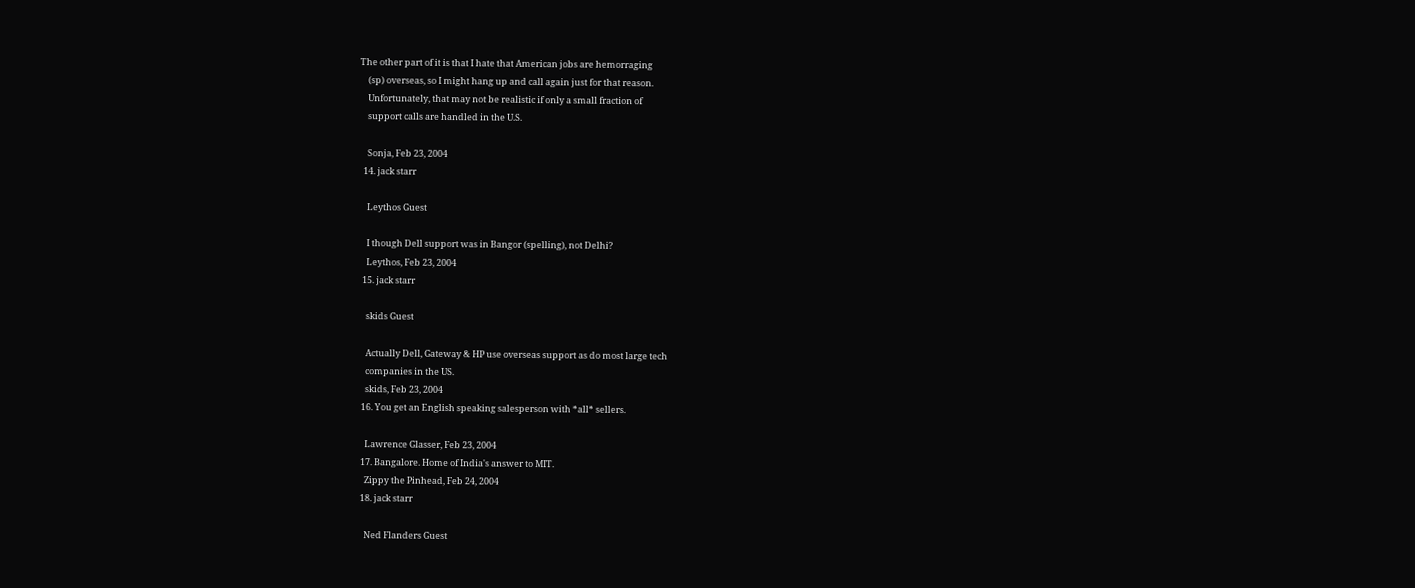The other part of it is that I hate that American jobs are hemorraging
    (sp) overseas, so I might hang up and call again just for that reason.
    Unfortunately, that may not be realistic if only a small fraction of
    support calls are handled in the U.S.

    Sonja, Feb 23, 2004
  14. jack starr

    Leythos Guest

    I though Dell support was in Bangor (spelling), not Delhi?
    Leythos, Feb 23, 2004
  15. jack starr

    skids Guest

    Actually Dell, Gateway & HP use overseas support as do most large tech
    companies in the US.
    skids, Feb 23, 2004
  16. You get an English speaking salesperson with *all* sellers.

    Lawrence Glasser, Feb 23, 2004
  17. Bangalore. Home of India's answer to MIT.
    Zippy the Pinhead, Feb 24, 2004
  18. jack starr

    Ned Flanders Guest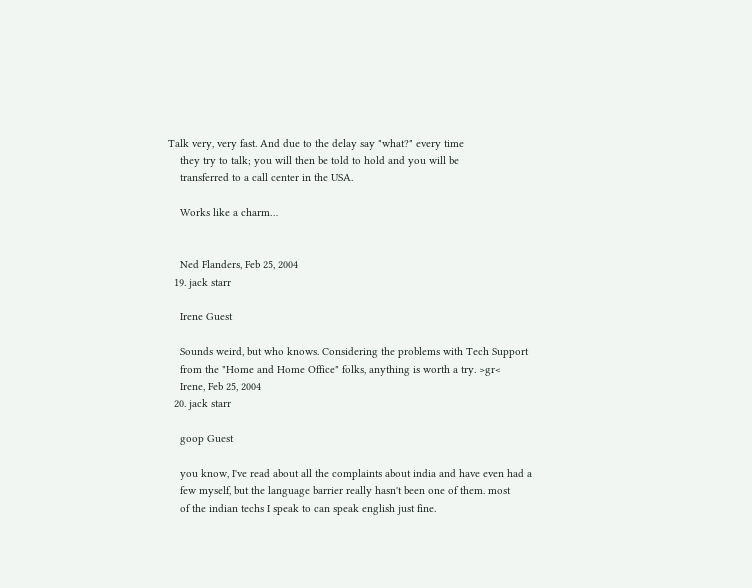Talk very, very fast. And due to the delay say "what?" every time
    they try to talk; you will then be told to hold and you will be
    transferred to a call center in the USA.

    Works like a charm…


    Ned Flanders, Feb 25, 2004
  19. jack starr

    Irene Guest

    Sounds weird, but who knows. Considering the problems with Tech Support
    from the "Home and Home Office" folks, anything is worth a try. >gr<
    Irene, Feb 25, 2004
  20. jack starr

    goop Guest

    you know, I've read about all the complaints about india and have even had a
    few myself, but the language barrier really hasn't been one of them. most
    of the indian techs I speak to can speak english just fine.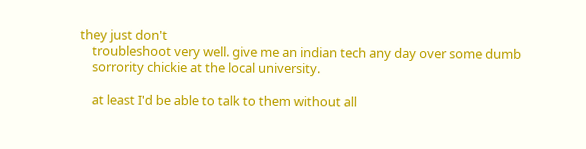they just don't
    troubleshoot very well. give me an indian tech any day over some dumb
    sorrority chickie at the local university.

    at least I'd be able to talk to them without all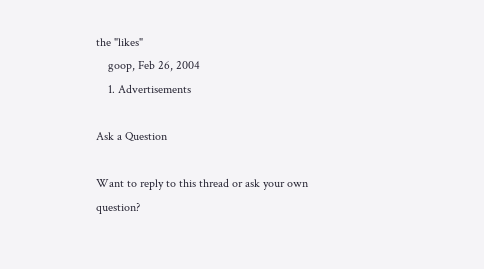the "likes"
    goop, Feb 26, 2004
    1. Advertisements

Ask a Question

Want to reply to this thread or ask your own question?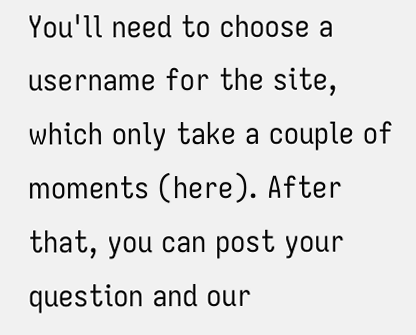You'll need to choose a username for the site, which only take a couple of moments (here). After that, you can post your question and our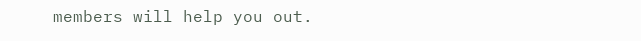members will help you out.